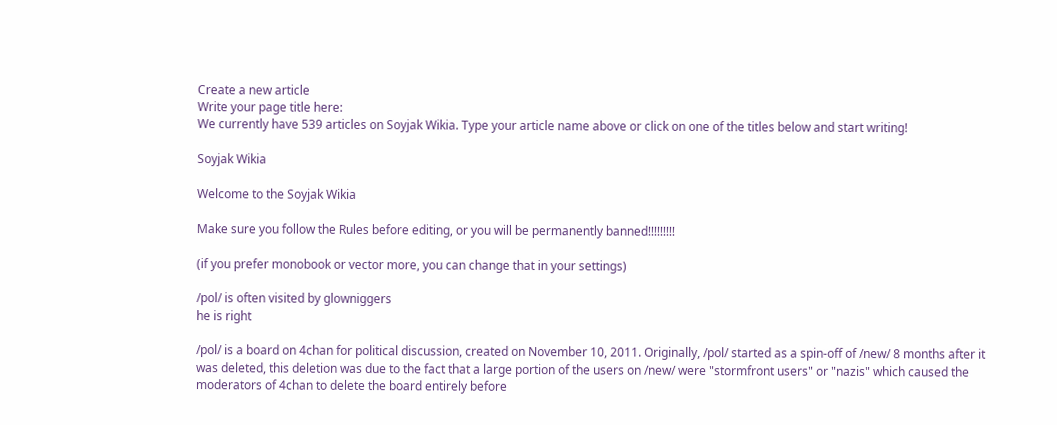Create a new article
Write your page title here:
We currently have 539 articles on Soyjak Wikia. Type your article name above or click on one of the titles below and start writing!

Soyjak Wikia

Welcome to the Soyjak Wikia

Make sure you follow the Rules before editing, or you will be permanently banned!!!!!!!!!

(if you prefer monobook or vector more, you can change that in your settings)

/pol/ is often visited by glowniggers
he is right

/pol/ is a board on 4chan for political discussion, created on November 10, 2011. Originally, /pol/ started as a spin-off of /new/ 8 months after it was deleted, this deletion was due to the fact that a large portion of the users on /new/ were "stormfront users" or "nazis" which caused the moderators of 4chan to delete the board entirely before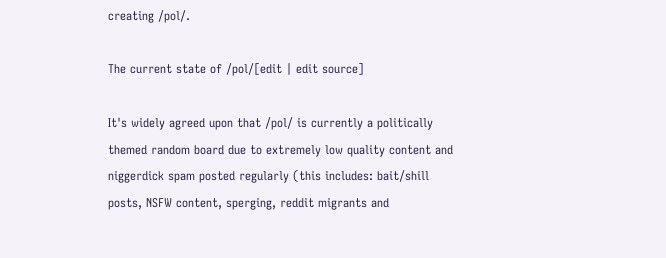creating /pol/.

The current state of /pol/[edit | edit source]

It's widely agreed upon that /pol/ is currently a politically themed random board due to extremely low quality content and niggerdick spam posted regularly (this includes: bait/shill posts, NSFW content, sperging, reddit migrants and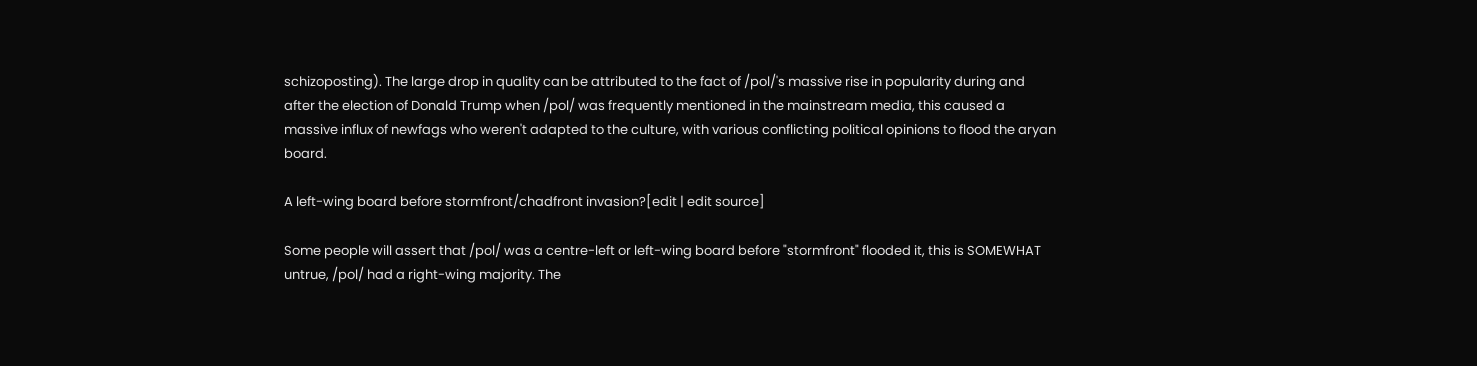schizoposting). The large drop in quality can be attributed to the fact of /pol/'s massive rise in popularity during and after the election of Donald Trump when /pol/ was frequently mentioned in the mainstream media, this caused a massive influx of newfags who weren't adapted to the culture, with various conflicting political opinions to flood the aryan board.

A left-wing board before stormfront/chadfront invasion?[edit | edit source]

Some people will assert that /pol/ was a centre-left or left-wing board before "stormfront" flooded it, this is SOMEWHAT untrue, /pol/ had a right-wing majority. The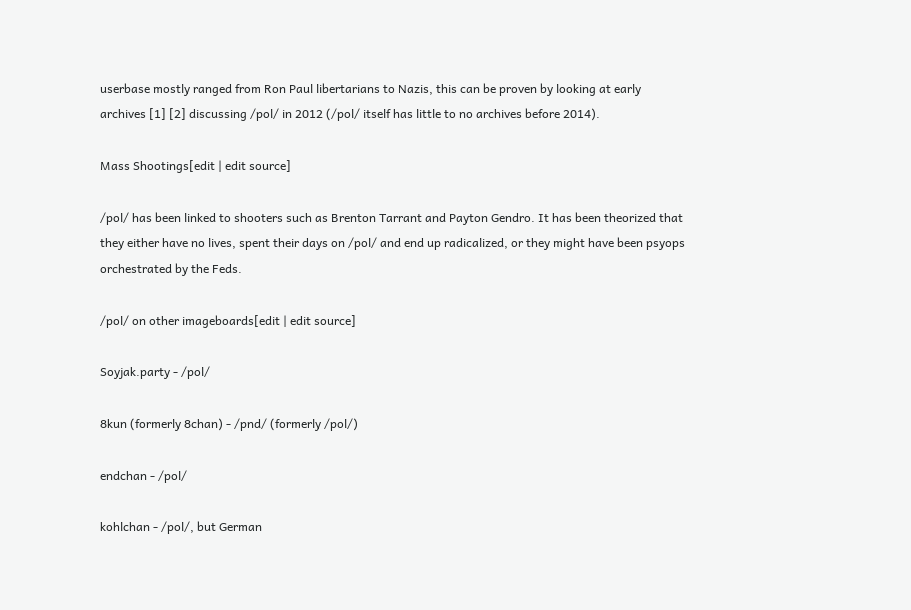userbase mostly ranged from Ron Paul libertarians to Nazis, this can be proven by looking at early archives [1] [2] discussing /pol/ in 2012 (/pol/ itself has little to no archives before 2014).

Mass Shootings[edit | edit source]

/pol/ has been linked to shooters such as Brenton Tarrant and Payton Gendro. It has been theorized that they either have no lives, spent their days on /pol/ and end up radicalized, or they might have been psyops orchestrated by the Feds.

/pol/ on other imageboards[edit | edit source]

Soyjak.party - /pol/

8kun (formerly 8chan) - /pnd/ (formerly /pol/)

endchan - /pol/

kohlchan - /pol/, but German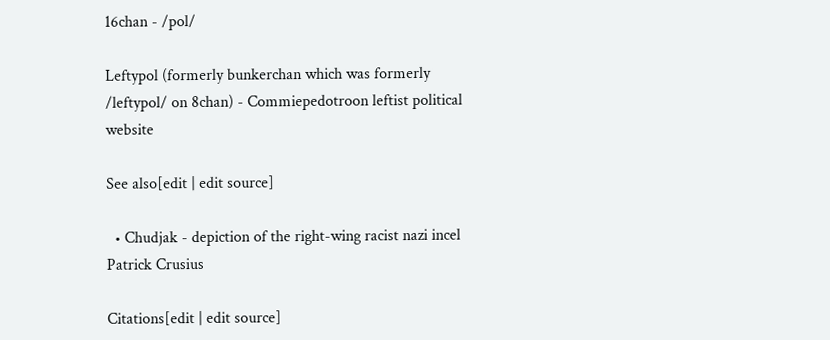16chan - /pol/

Leftypol (formerly bunkerchan which was formerly /leftypol/ on 8chan) - Commiepedotroon leftist political website

See also[edit | edit source]

  • Chudjak - depiction of the right-wing racist nazi incel Patrick Crusius

Citations[edit | edit source]